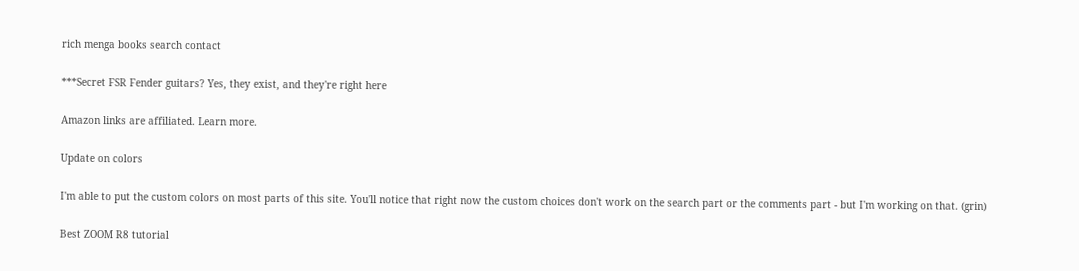rich menga books search contact

***Secret FSR Fender guitars? Yes, they exist, and they're right here

Amazon links are affiliated. Learn more.

Update on colors

I'm able to put the custom colors on most parts of this site. You'll notice that right now the custom choices don't work on the search part or the comments part - but I'm working on that. (grin)

Best ZOOM R8 tutorial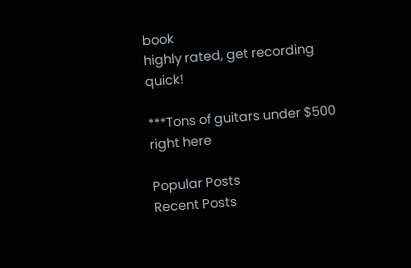book
highly rated, get recording quick!

***Tons of guitars under $500 right here

Popular Posts
Recent Posts